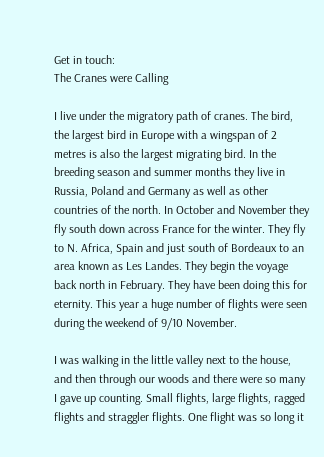Get in touch:
The Cranes were Calling

I live under the migratory path of cranes. The bird, the largest bird in Europe with a wingspan of 2 metres is also the largest migrating bird. In the breeding season and summer months they live in Russia, Poland and Germany as well as other countries of the north. In October and November they fly south down across France for the winter. They fly to N. Africa, Spain and just south of Bordeaux to an area known as Les Landes. They begin the voyage back north in February. They have been doing this for eternity. This year a huge number of flights were seen during the weekend of 9/10 November.

I was walking in the little valley next to the house, and then through our woods and there were so many I gave up counting. Small flights, large flights, ragged flights and straggler flights. One flight was so long it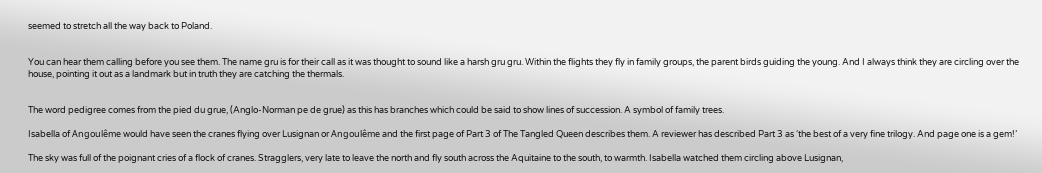seemed to stretch all the way back to Poland.


You can hear them calling before you see them. The name gru is for their call as it was thought to sound like a harsh gru gru. Within the flights they fly in family groups, the parent birds guiding the young. And I always think they are circling over the house, pointing it out as a landmark but in truth they are catching the thermals.


The word pedigree comes from the pied du grue, (Anglo-Norman pe de grue) as this has branches which could be said to show lines of succession. A symbol of family trees.

Isabella of Angoulême would have seen the cranes flying over Lusignan or Angoulême and the first page of Part 3 of The Tangled Queen describes them. A reviewer has described Part 3 as ‘the best of a very fine trilogy. And page one is a gem!’

The sky was full of the poignant cries of a flock of cranes. Stragglers, very late to leave the north and fly south across the Aquitaine to the south, to warmth. Isabella watched them circling above Lusignan,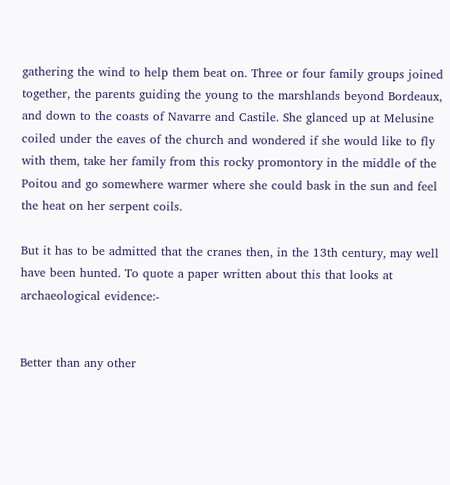gathering the wind to help them beat on. Three or four family groups joined together, the parents guiding the young to the marshlands beyond Bordeaux, and down to the coasts of Navarre and Castile. She glanced up at Melusine coiled under the eaves of the church and wondered if she would like to fly with them, take her family from this rocky promontory in the middle of the Poitou and go somewhere warmer where she could bask in the sun and feel the heat on her serpent coils.

But it has to be admitted that the cranes then, in the 13th century, may well have been hunted. To quote a paper written about this that looks at archaeological evidence:-


Better than any other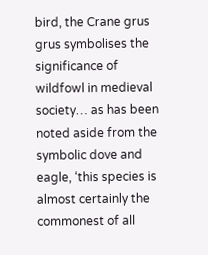bird, the Crane grus grus symbolises the significance of wildfowl in medieval society… as has been noted aside from the symbolic dove and eagle, ‘this species is almost certainly the commonest of all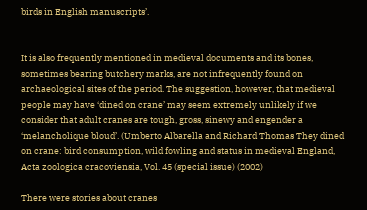birds in English manuscripts’.


It is also frequently mentioned in medieval documents and its bones, sometimes bearing butchery marks, are not infrequently found on archaeological sites of the period. The suggestion, however, that medieval people may have ‘dined on crane’ may seem extremely unlikely if we consider that adult cranes are tough, gross, sinewy and engender a ‘melancholique bloud’. (Umberto Albarella and Richard Thomas They dined on crane: bird consumption, wild fowling and status in medieval England, Acta zoologica cracoviensia, Vol. 45 (special issue) (2002)

There were stories about cranes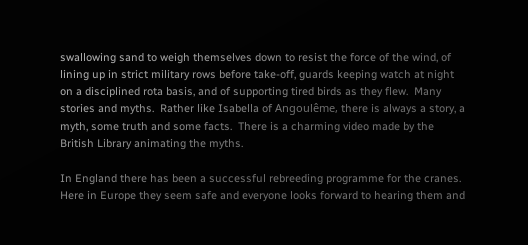swallowing sand to weigh themselves down to resist the force of the wind, of lining up in strict military rows before take-off, guards keeping watch at night on a disciplined rota basis, and of supporting tired birds as they flew.  Many stories and myths.  Rather like Isabella of Angoulême, there is always a story, a myth, some truth and some facts.  There is a charming video made by the British Library animating the myths.

In England there has been a successful rebreeding programme for the cranes. Here in Europe they seem safe and everyone looks forward to hearing them and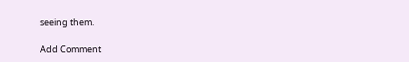seeing them.

Add Comment